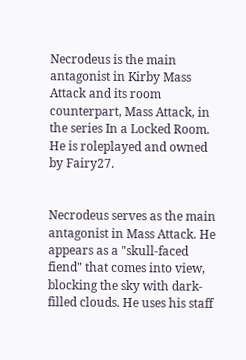Necrodeus is the main antagonist in Kirby Mass Attack and its room counterpart, Mass Attack, in the series In a Locked Room. He is roleplayed and owned by Fairy27.


Necrodeus serves as the main antagonist in Mass Attack. He appears as a "skull-faced fiend" that comes into view, blocking the sky with dark-filled clouds. He uses his staff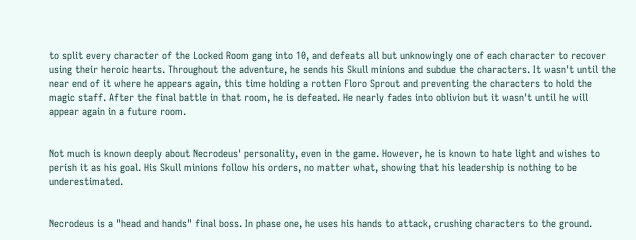to split every character of the Locked Room gang into 10, and defeats all but unknowingly one of each character to recover using their heroic hearts. Throughout the adventure, he sends his Skull minions and subdue the characters. It wasn't until the near end of it where he appears again, this time holding a rotten Floro Sprout and preventing the characters to hold the magic staff. After the final battle in that room, he is defeated. He nearly fades into oblivion but it wasn't until he will appear again in a future room.


Not much is known deeply about Necrodeus' personality, even in the game. However, he is known to hate light and wishes to perish it as his goal. His Skull minions follow his orders, no matter what, showing that his leadership is nothing to be underestimated.


Necrodeus is a "head and hands" final boss. In phase one, he uses his hands to attack, crushing characters to the ground.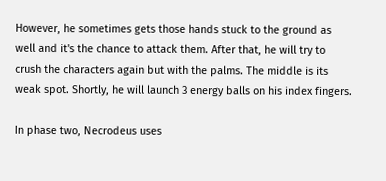However, he sometimes gets those hands stuck to the ground as well and it's the chance to attack them. After that, he will try to crush the characters again but with the palms. The middle is its weak spot. Shortly, he will launch 3 energy balls on his index fingers.

In phase two, Necrodeus uses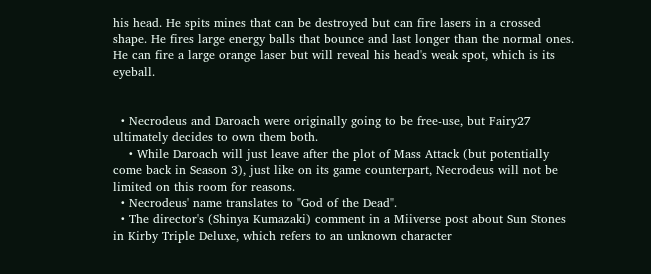his head. He spits mines that can be destroyed but can fire lasers in a crossed shape. He fires large energy balls that bounce and last longer than the normal ones. He can fire a large orange laser but will reveal his head's weak spot, which is its eyeball.


  • Necrodeus and Daroach were originally going to be free-use, but Fairy27 ultimately decides to own them both.
    • While Daroach will just leave after the plot of Mass Attack (but potentially come back in Season 3), just like on its game counterpart, Necrodeus will not be limited on this room for reasons.
  • Necrodeus' name translates to "God of the Dead".
  • The director's (Shinya Kumazaki) comment in a Miiverse post about Sun Stones in Kirby Triple Deluxe, which refers to an unknown character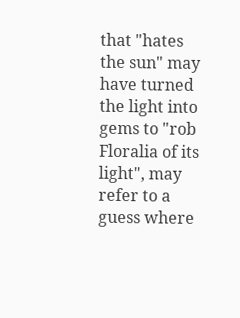that "hates the sun" may have turned the light into gems to "rob Floralia of its light", may refer to a guess where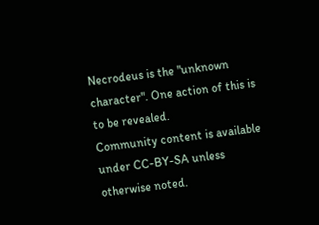Necrodeus is the "unknown character". One action of this is to be revealed.
Community content is available under CC-BY-SA unless otherwise noted.